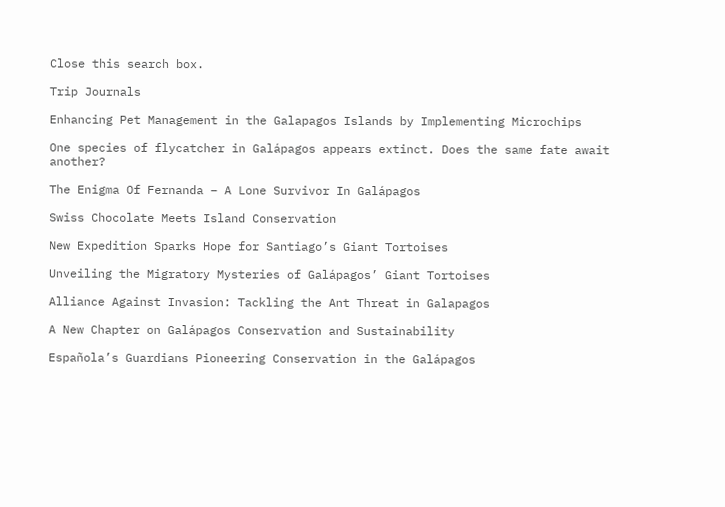Close this search box.

Trip Journals

Enhancing Pet Management in the Galapagos Islands by Implementing Microchips

One species of flycatcher in Galápagos appears extinct. Does the same fate await another?

The Enigma Of Fernanda – A Lone Survivor In Galápagos

Swiss Chocolate Meets Island Conservation

New Expedition Sparks Hope for Santiago’s Giant Tortoises

Unveiling the Migratory Mysteries of Galápagos’ Giant Tortoises

Alliance Against Invasion: Tackling the Ant Threat in Galapagos

A New Chapter on Galápagos Conservation and Sustainability

Española’s Guardians Pioneering Conservation in the Galápagos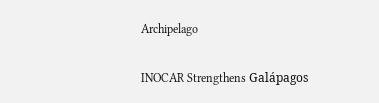Archipelago

INOCAR Strengthens Galápagos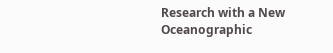Research with a New Oceanographic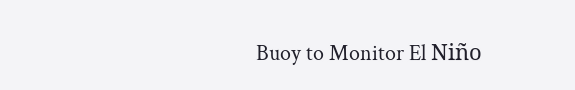Buoy to Monitor El Niño